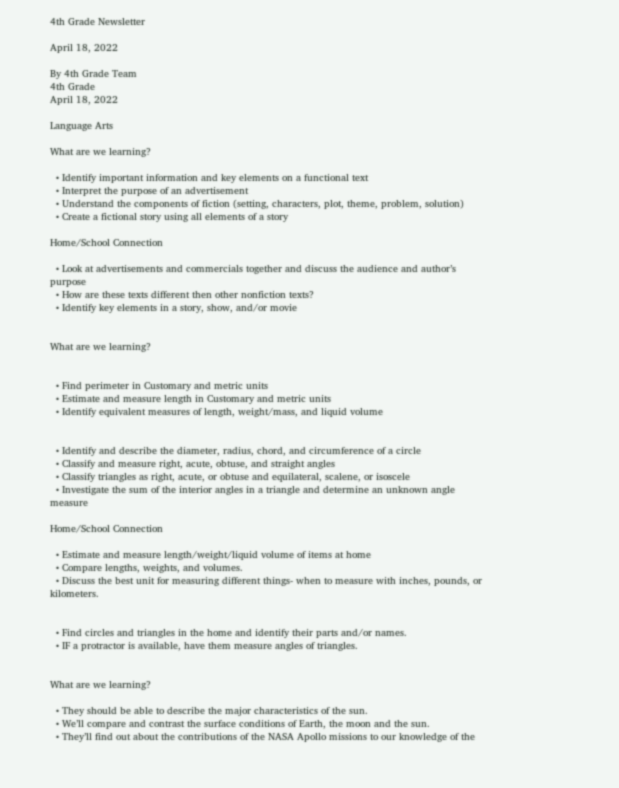4th Grade Newsletter

April 18, 2022

By 4th Grade Team
4th Grade
April 18, 2022

Language Arts

What are we learning?

  • Identify important information and key elements on a functional text
  • Interpret the purpose of an advertisement
  • Understand the components of fiction (setting, characters, plot, theme, problem, solution)
  • Create a fictional story using all elements of a story

Home/School Connection

  • Look at advertisements and commercials together and discuss the audience and author’s purpose
  • How are these texts different then other nonfiction texts?
  • Identify key elements in a story, show, and/or movie


What are we learning?


  • Find perimeter in Customary and metric units
  • Estimate and measure length in Customary and metric units
  • Identify equivalent measures of length, weight/mass, and liquid volume


  • Identify and describe the diameter, radius, chord, and circumference of a circle
  • Classify and measure right, acute, obtuse, and straight angles
  • Classify triangles as right, acute, or obtuse and equilateral, scalene, or isoscele
  • Investigate the sum of the interior angles in a triangle and determine an unknown angle measure

Home/School Connection

  • Estimate and measure length/weight/liquid volume of items at home
  • Compare lengths, weights, and volumes.
  • Discuss the best unit for measuring different things- when to measure with inches, pounds, or kilometers.


  • Find circles and triangles in the home and identify their parts and/or names.
  • IF a protractor is available, have them measure angles of triangles.


What are we learning?

  • They should be able to describe the major characteristics of the sun.
  • We’ll compare and contrast the surface conditions of Earth, the moon and the sun.
  • They’ll find out about the contributions of the NASA Apollo missions to our knowledge of the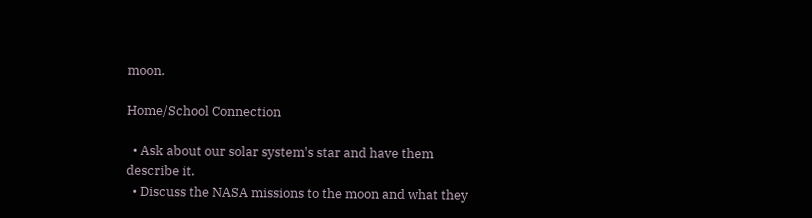moon.

Home/School Connection

  • Ask about our solar system's star and have them describe it.
  • Discuss the NASA missions to the moon and what they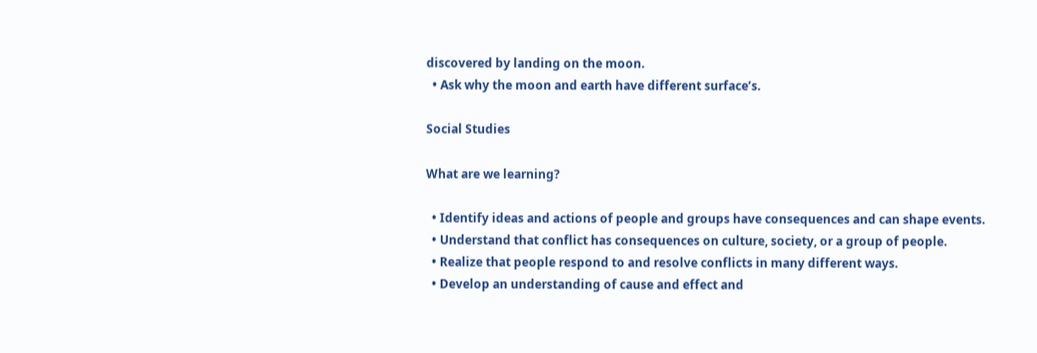discovered by landing on the moon.
  • Ask why the moon and earth have different surface’s.

Social Studies

What are we learning?

  • Identify ideas and actions of people and groups have consequences and can shape events.
  • Understand that conflict has consequences on culture, society, or a group of people.
  • Realize that people respond to and resolve conflicts in many different ways.
  • Develop an understanding of cause and effect and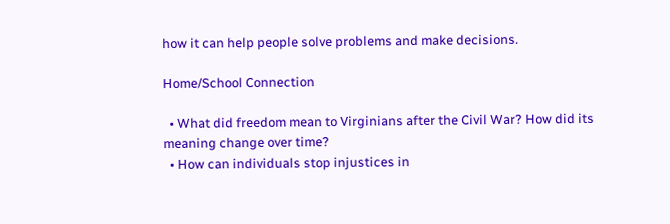how it can help people solve problems and make decisions.

Home/School Connection

  • What did freedom mean to Virginians after the Civil War? How did its meaning change over time?
  • How can individuals stop injustices in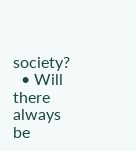society?
  • Will there always be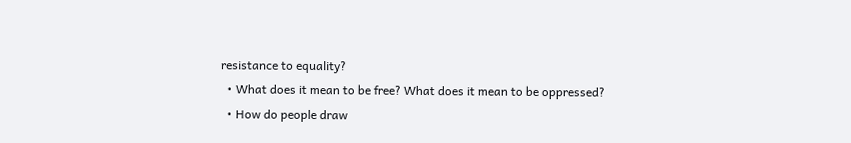resistance to equality?
  • What does it mean to be free? What does it mean to be oppressed?
  • How do people draw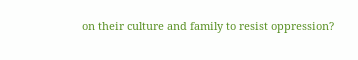on their culture and family to resist oppression?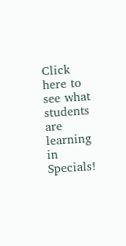Click here to see what students are learning in Specials!